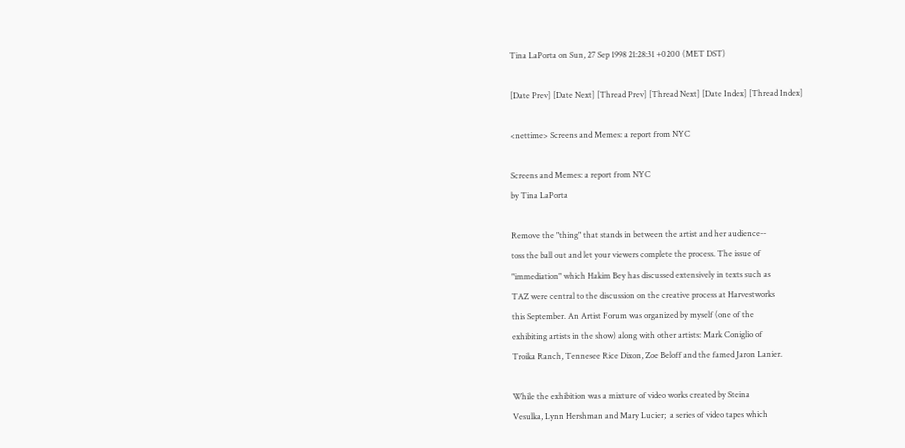Tina LaPorta on Sun, 27 Sep 1998 21:28:31 +0200 (MET DST)

[Date Prev] [Date Next] [Thread Prev] [Thread Next] [Date Index] [Thread Index]

<nettime> Screens and Memes: a report from NYC

Screens and Memes: a report from NYC
by Tina LaPorta

Remove the "thing" that stands in between the artist and her audience--
toss the ball out and let your viewers complete the process. The issue of
"immediation" which Hakim Bey has discussed extensively in texts such as
TAZ were central to the discussion on the creative process at Harvestworks
this September. An Artist Forum was organized by myself (one of the
exhibiting artists in the show) along with other artists: Mark Coniglio of
Troika Ranch, Tennesee Rice Dixon, Zoe Beloff and the famed Jaron Lanier.

While the exhibition was a mixture of video works created by Steina
Vesulka, Lynn Hershman and Mary Lucier;  a series of video tapes which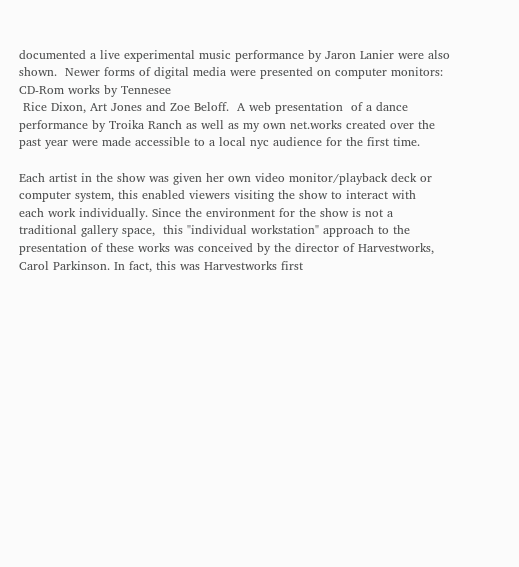documented a live experimental music performance by Jaron Lanier were also
shown.  Newer forms of digital media were presented on computer monitors:
CD-Rom works by Tennesee
 Rice Dixon, Art Jones and Zoe Beloff.  A web presentation  of a dance
performance by Troika Ranch as well as my own net.works created over the
past year were made accessible to a local nyc audience for the first time.

Each artist in the show was given her own video monitor/playback deck or
computer system, this enabled viewers visiting the show to interact with
each work individually. Since the environment for the show is not a
traditional gallery space,  this "individual workstation" approach to the
presentation of these works was conceived by the director of Harvestworks,
Carol Parkinson. In fact, this was Harvestworks first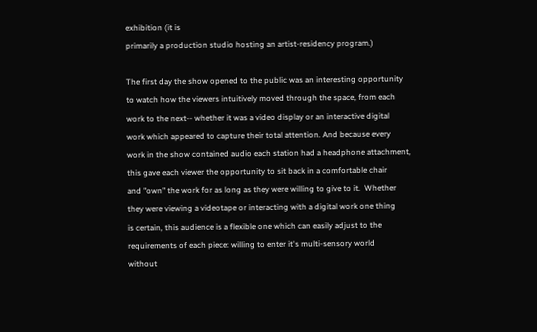exhibition (it is
primarily a production studio hosting an artist-residency program.)

The first day the show opened to the public was an interesting opportunity
to watch how the viewers intuitively moved through the space, from each
work to the next-- whether it was a video display or an interactive digital
work which appeared to capture their total attention. And because every
work in the show contained audio each station had a headphone attachment,
this gave each viewer the opportunity to sit back in a comfortable chair
and "own" the work for as long as they were willing to give to it.  Whether
they were viewing a videotape or interacting with a digital work one thing
is certain, this audience is a flexible one which can easily adjust to the
requirements of each piece: willing to enter it's multi-sensory world
without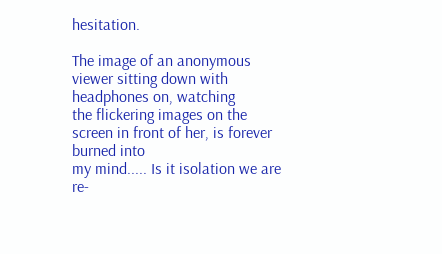hesitation.

The image of an anonymous viewer sitting down with headphones on, watching
the flickering images on the screen in front of her, is forever burned into
my mind..... Is it isolation we are re-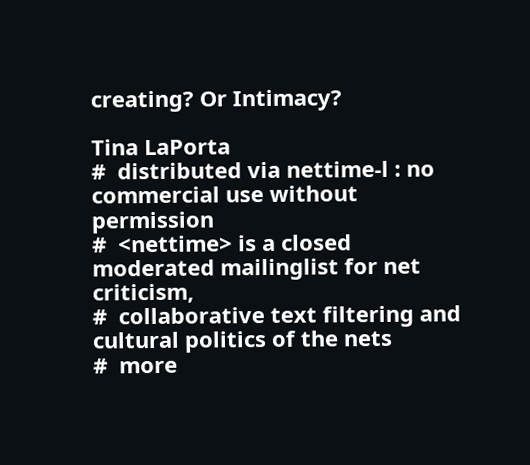creating? Or Intimacy?

Tina LaPorta
#  distributed via nettime-l : no commercial use without permission
#  <nettime> is a closed moderated mailinglist for net criticism,
#  collaborative text filtering and cultural politics of the nets
#  more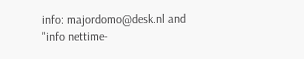info: majordomo@desk.nl and "info nettime-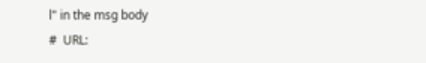l" in the msg body
#  URL: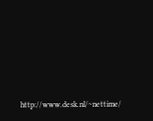http://www.desk.nl/~nettime/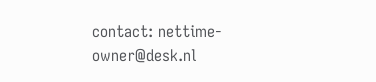contact: nettime-owner@desk.nl